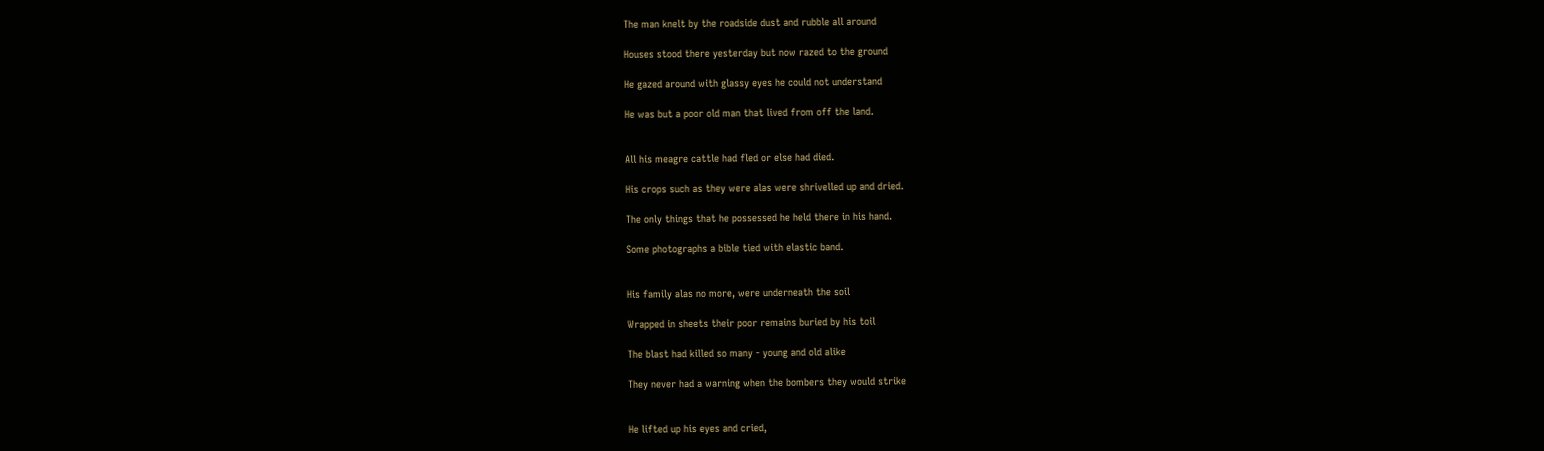The man knelt by the roadside dust and rubble all around

Houses stood there yesterday but now razed to the ground

He gazed around with glassy eyes he could not understand

He was but a poor old man that lived from off the land.


All his meagre cattle had fled or else had died.

His crops such as they were alas were shrivelled up and dried.

The only things that he possessed he held there in his hand.

Some photographs a bible tied with elastic band.


His family alas no more, were underneath the soil

Wrapped in sheets their poor remains buried by his toil

The blast had killed so many - young and old alike

They never had a warning when the bombers they would strike


He lifted up his eyes and cried,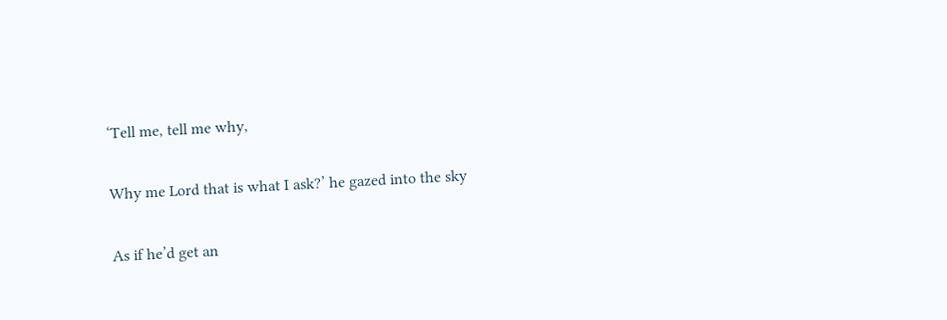‘Tell me, tell me why,

Why me Lord that is what I ask?’ he gazed into the sky

As if he’d get an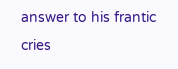answer to his frantic cries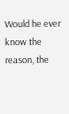Would he ever know the reason, the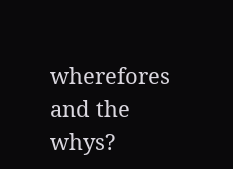wherefores and the whys?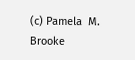(c) Pamela  M. Brooke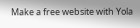Make a free website with Yola